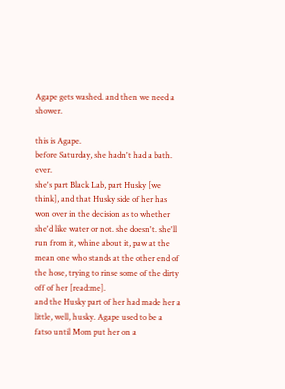Agape gets washed. and then we need a shower.

this is Agape.
before Saturday, she hadn't had a bath. ever.
she's part Black Lab, part Husky [we think], and that Husky side of her has won over in the decision as to whether she'd like water or not. she doesn't. she'll run from it, whine about it, paw at the mean one who stands at the other end of the hose, trying to rinse some of the dirty off of her [read:me].
and the Husky part of her had made her a little, well, husky. Agape used to be a fatso until Mom put her on a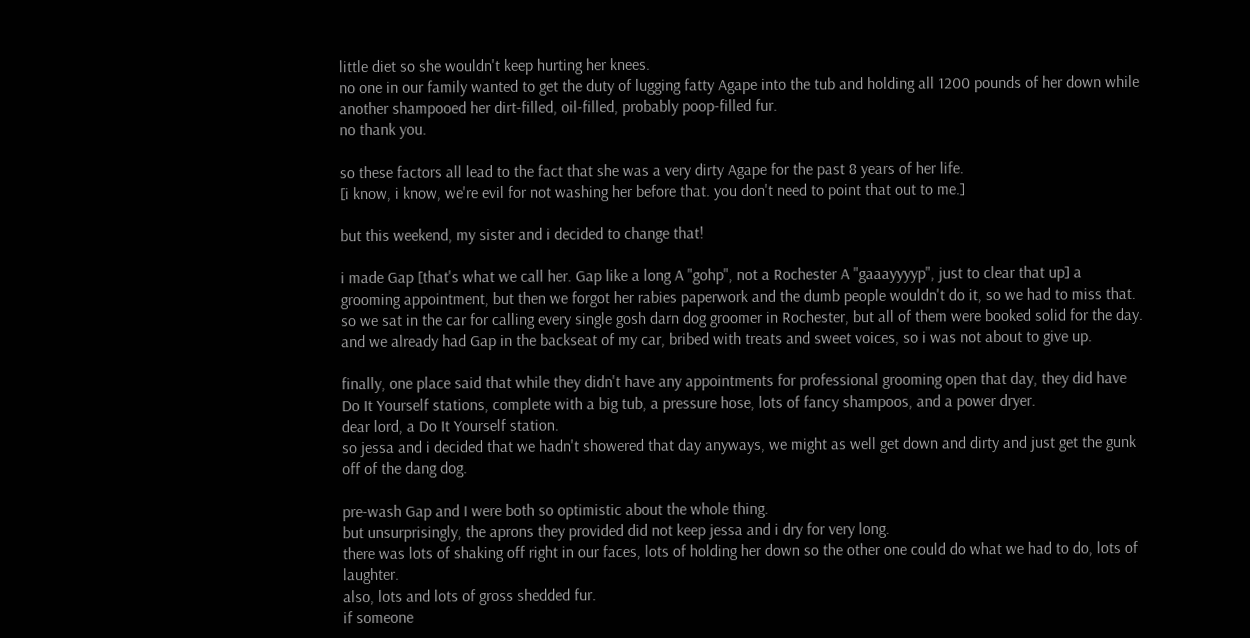little diet so she wouldn't keep hurting her knees.
no one in our family wanted to get the duty of lugging fatty Agape into the tub and holding all 1200 pounds of her down while another shampooed her dirt-filled, oil-filled, probably poop-filled fur.
no thank you.

so these factors all lead to the fact that she was a very dirty Agape for the past 8 years of her life.
[i know, i know, we're evil for not washing her before that. you don't need to point that out to me.]

but this weekend, my sister and i decided to change that!

i made Gap [that's what we call her. Gap like a long A "gohp", not a Rochester A "gaaayyyyp", just to clear that up] a grooming appointment, but then we forgot her rabies paperwork and the dumb people wouldn't do it, so we had to miss that.
so we sat in the car for calling every single gosh darn dog groomer in Rochester, but all of them were booked solid for the day.
and we already had Gap in the backseat of my car, bribed with treats and sweet voices, so i was not about to give up.

finally, one place said that while they didn't have any appointments for professional grooming open that day, they did have Do It Yourself stations, complete with a big tub, a pressure hose, lots of fancy shampoos, and a power dryer.
dear lord, a Do It Yourself station.
so jessa and i decided that we hadn't showered that day anyways, we might as well get down and dirty and just get the gunk off of the dang dog.

pre-wash Gap and I were both so optimistic about the whole thing.
but unsurprisingly, the aprons they provided did not keep jessa and i dry for very long.
there was lots of shaking off right in our faces, lots of holding her down so the other one could do what we had to do, lots of laughter.
also, lots and lots of gross shedded fur.
if someone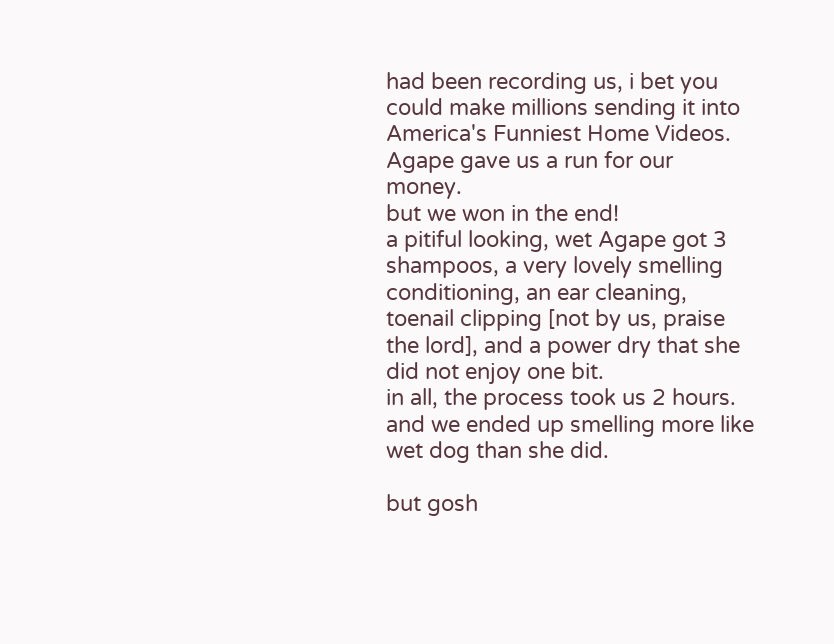had been recording us, i bet you could make millions sending it into America's Funniest Home Videos.
Agape gave us a run for our money.
but we won in the end!
a pitiful looking, wet Agape got 3 shampoos, a very lovely smelling conditioning, an ear cleaning, toenail clipping [not by us, praise the lord], and a power dry that she did not enjoy one bit.
in all, the process took us 2 hours.
and we ended up smelling more like wet dog than she did.

but gosh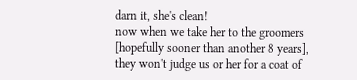darn it, she's clean!
now when we take her to the groomers [hopefully sooner than another 8 years], they won't judge us or her for a coat of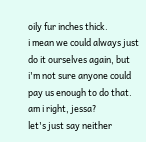oily fur inches thick.
i mean we could always just do it ourselves again, but i'm not sure anyone could pay us enough to do that.
am i right, jessa?
let's just say neither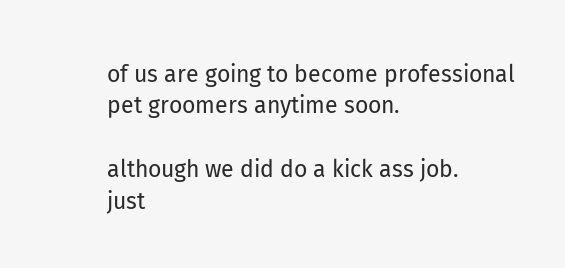of us are going to become professional pet groomers anytime soon.

although we did do a kick ass job.
just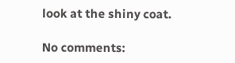look at the shiny coat.

No comments: